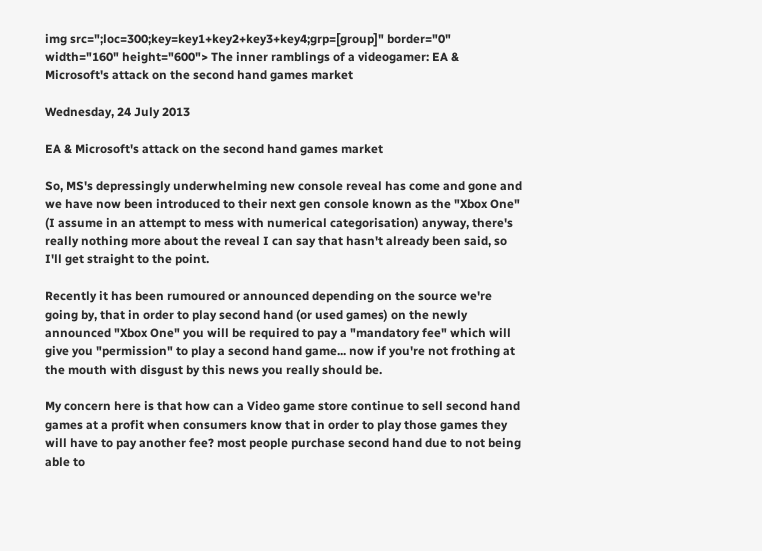img src=";loc=300;key=key1+key2+key3+key4;grp=[group]" border="0" width="160" height="600"> The inner ramblings of a videogamer: EA & Microsoft's attack on the second hand games market

Wednesday, 24 July 2013

EA & Microsoft's attack on the second hand games market

So, MS's depressingly underwhelming new console reveal has come and gone and we have now been introduced to their next gen console known as the "Xbox One" (I assume in an attempt to mess with numerical categorisation) anyway, there's really nothing more about the reveal I can say that hasn't already been said, so I'll get straight to the point.

Recently it has been rumoured or announced depending on the source we're going by, that in order to play second hand (or used games) on the newly announced "Xbox One" you will be required to pay a "mandatory fee" which will give you "permission" to play a second hand game... now if you're not frothing at the mouth with disgust by this news you really should be.

My concern here is that how can a Video game store continue to sell second hand games at a profit when consumers know that in order to play those games they will have to pay another fee? most people purchase second hand due to not being able to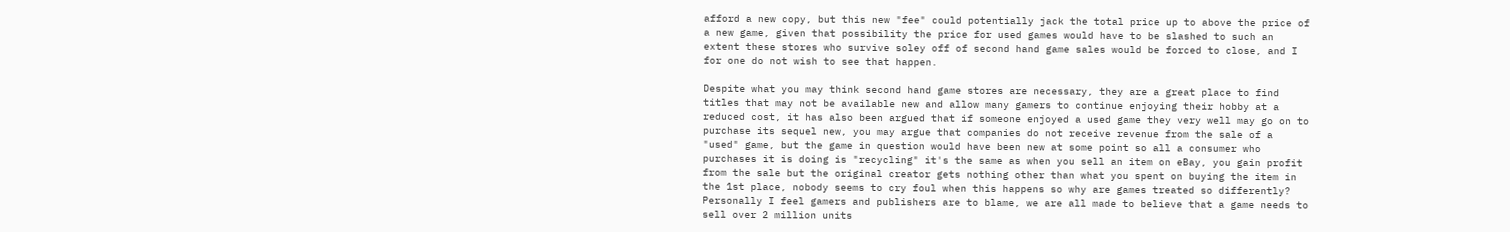afford a new copy, but this new "fee" could potentially jack the total price up to above the price of a new game, given that possibility the price for used games would have to be slashed to such an extent these stores who survive soley off of second hand game sales would be forced to close, and I for one do not wish to see that happen.

Despite what you may think second hand game stores are necessary, they are a great place to find titles that may not be available new and allow many gamers to continue enjoying their hobby at a reduced cost, it has also been argued that if someone enjoyed a used game they very well may go on to purchase its sequel new, you may argue that companies do not receive revenue from the sale of a "used" game, but the game in question would have been new at some point so all a consumer who purchases it is doing is "recycling" it's the same as when you sell an item on eBay, you gain profit from the sale but the original creator gets nothing other than what you spent on buying the item in the 1st place, nobody seems to cry foul when this happens so why are games treated so differently? Personally I feel gamers and publishers are to blame, we are all made to believe that a game needs to sell over 2 million units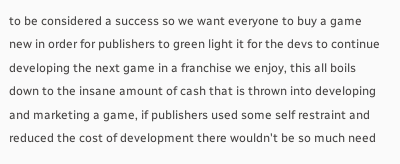to be considered a success so we want everyone to buy a game new in order for publishers to green light it for the devs to continue developing the next game in a franchise we enjoy, this all boils down to the insane amount of cash that is thrown into developing and marketing a game, if publishers used some self restraint and reduced the cost of development there wouldn't be so much need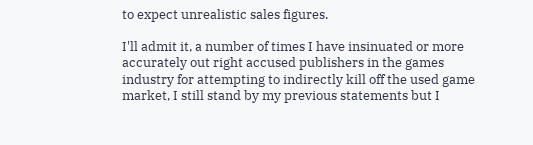to expect unrealistic sales figures.

I'll admit it, a number of times I have insinuated or more accurately out right accused publishers in the games industry for attempting to indirectly kill off the used game market, I still stand by my previous statements but I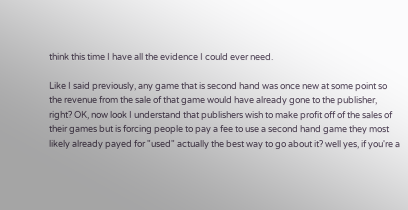think this time I have all the evidence I could ever need.

Like I said previously, any game that is second hand was once new at some point so the revenue from the sale of that game would have already gone to the publisher, right? OK, now look I understand that publishers wish to make profit off of the sales of their games but is forcing people to pay a fee to use a second hand game they most likely already payed for "used" actually the best way to go about it? well yes, if you're a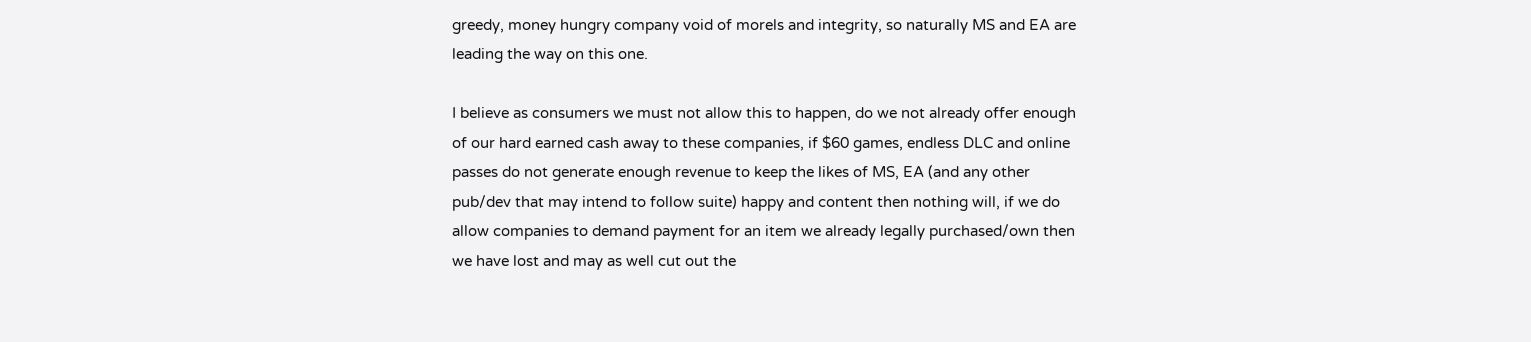greedy, money hungry company void of morels and integrity, so naturally MS and EA are leading the way on this one.

I believe as consumers we must not allow this to happen, do we not already offer enough of our hard earned cash away to these companies, if $60 games, endless DLC and online passes do not generate enough revenue to keep the likes of MS, EA (and any other pub/dev that may intend to follow suite) happy and content then nothing will, if we do allow companies to demand payment for an item we already legally purchased/own then we have lost and may as well cut out the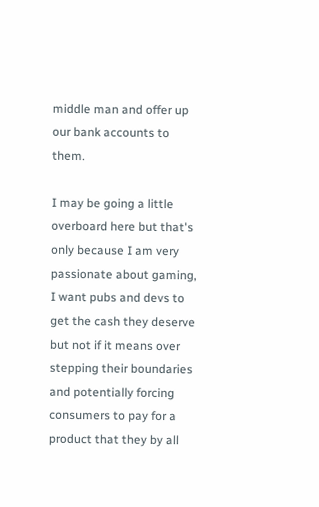middle man and offer up our bank accounts to them.

I may be going a little overboard here but that's only because I am very passionate about gaming, I want pubs and devs to get the cash they deserve but not if it means over stepping their boundaries and potentially forcing consumers to pay for a product that they by all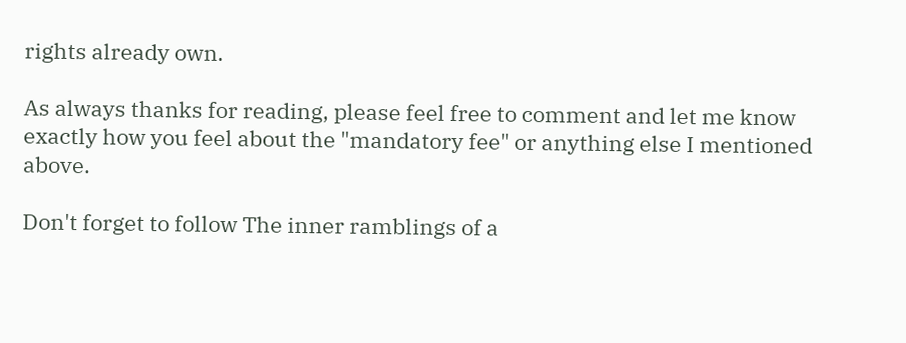rights already own.

As always thanks for reading, please feel free to comment and let me know exactly how you feel about the "mandatory fee" or anything else I mentioned above.

Don't forget to follow The inner ramblings of a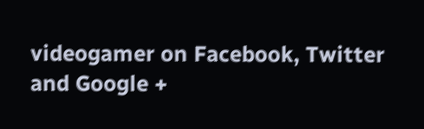videogamer on Facebook, Twitter and Google +